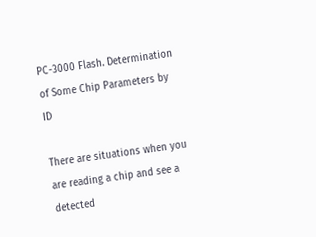PC-3000 Flash. Determination of Some Chip Parameters by ID

There are situations when you are reading a chip and see a detected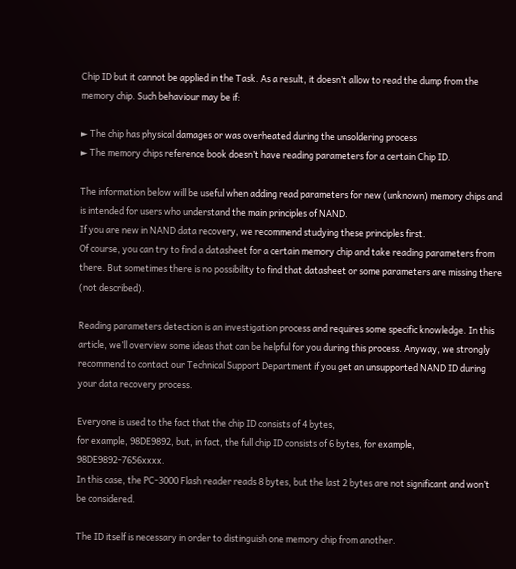Chip ID but it cannot be applied in the Task. As a result, it doesn’t allow to read the dump from the memory chip. Such behaviour may be if:

► The chip has physical damages or was overheated during the unsoldering process
► The memory chips reference book doesn’t have reading parameters for a certain Chip ID.

The information below will be useful when adding read parameters for new (unknown) memory chips and is intended for users who understand the main principles of NAND.
If you are new in NAND data recovery, we recommend studying these principles first.
Of course, you can try to find a datasheet for a certain memory chip and take reading parameters from there. But sometimes there is no possibility to find that datasheet or some parameters are missing there (not described).

Reading parameters detection is an investigation process and requires some specific knowledge. In this article, we’ll overview some ideas that can be helpful for you during this process. Anyway, we strongly recommend to contact our Technical Support Department if you get an unsupported NAND ID during your data recovery process.

Everyone is used to the fact that the chip ID consists of 4 bytes,
for example, 98DE9892, but, in fact, the full chip ID consists of 6 bytes, for example, 98DE9892-7656xxxx.
In this case, the PC-3000 Flash reader reads 8 bytes, but the last 2 bytes are not significant and won’t be considered.

The ID itself is necessary in order to distinguish one memory chip from another.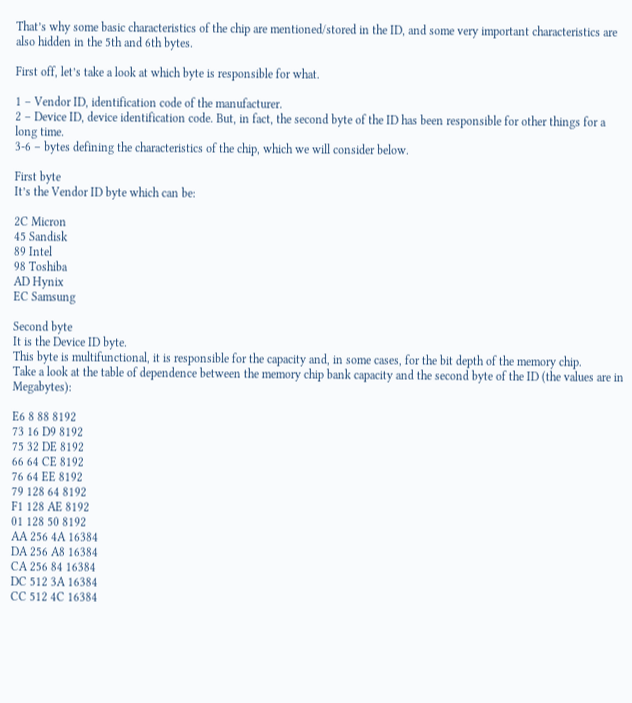That’s why some basic characteristics of the chip are mentioned/stored in the ID, and some very important characteristics are also hidden in the 5th and 6th bytes.

First off, let’s take a look at which byte is responsible for what.

1 – Vendor ID, identification code of the manufacturer.
2 – Device ID, device identification code. But, in fact, the second byte of the ID has been responsible for other things for a long time.
3-6 – bytes defining the characteristics of the chip, which we will consider below.

First byte
It’s the Vendor ID byte which can be:

2C Micron
45 Sandisk
89 Intel
98 Toshiba
AD Hynix
EC Samsung

Second byte
It is the Device ID byte.
This byte is multifunctional, it is responsible for the capacity and, in some cases, for the bit depth of the memory chip.
Take a look at the table of dependence between the memory chip bank capacity and the second byte of the ID (the values are in Megabytes):

E6 8 88 8192
73 16 D9 8192
75 32 DE 8192
66 64 CE 8192
76 64 EE 8192
79 128 64 8192
F1 128 AE 8192
01 128 50 8192
AA 256 4A 16384
DA 256 A8 16384
CA 256 84 16384
DC 512 3A 16384
CC 512 4C 16384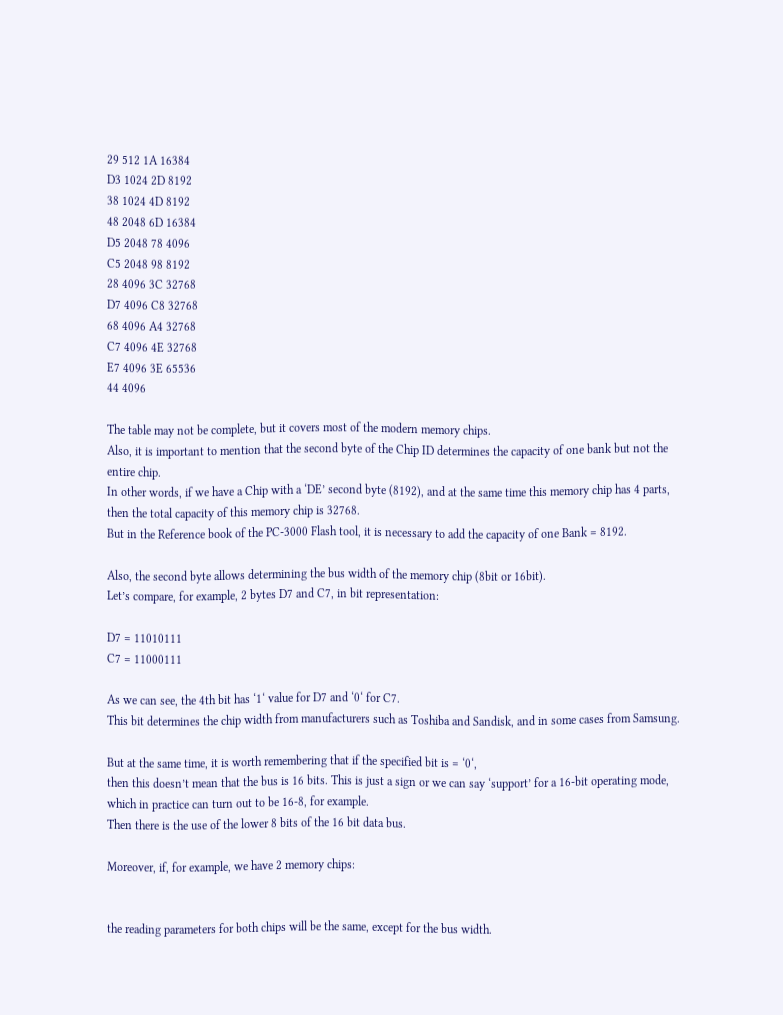29 512 1A 16384
D3 1024 2D 8192
38 1024 4D 8192
48 2048 6D 16384
D5 2048 78 4096
C5 2048 98 8192
28 4096 3C 32768
D7 4096 C8 32768
68 4096 A4 32768
C7 4096 4E 32768
E7 4096 3E 65536
44 4096

The table may not be complete, but it covers most of the modern memory chips.
Also, it is important to mention that the second byte of the Chip ID determines the capacity of one bank but not the entire chip.
In other words, if we have a Chip with a ‘DE’ second byte (8192), and at the same time this memory chip has 4 parts, then the total capacity of this memory chip is 32768.
But in the Reference book of the PC-3000 Flash tool, it is necessary to add the capacity of one Bank = 8192.

Also, the second byte allows determining the bus width of the memory chip (8bit or 16bit).
Let’s compare, for example, 2 bytes D7 and C7, in bit representation:

D7 = 11010111
C7 = 11000111

As we can see, the 4th bit has ‘1‘ value for D7 and ‘0‘ for C7.
This bit determines the chip width from manufacturers such as Toshiba and Sandisk, and in some cases from Samsung.

But at the same time, it is worth remembering that if the specified bit is = ‘0‘,
then this doesn’t mean that the bus is 16 bits. This is just a sign or we can say ‘support’ for a 16-bit operating mode, which in practice can turn out to be 16-8, for example.
Then there is the use of the lower 8 bits of the 16 bit data bus.

Moreover, if, for example, we have 2 memory chips:


the reading parameters for both chips will be the same, except for the bus width.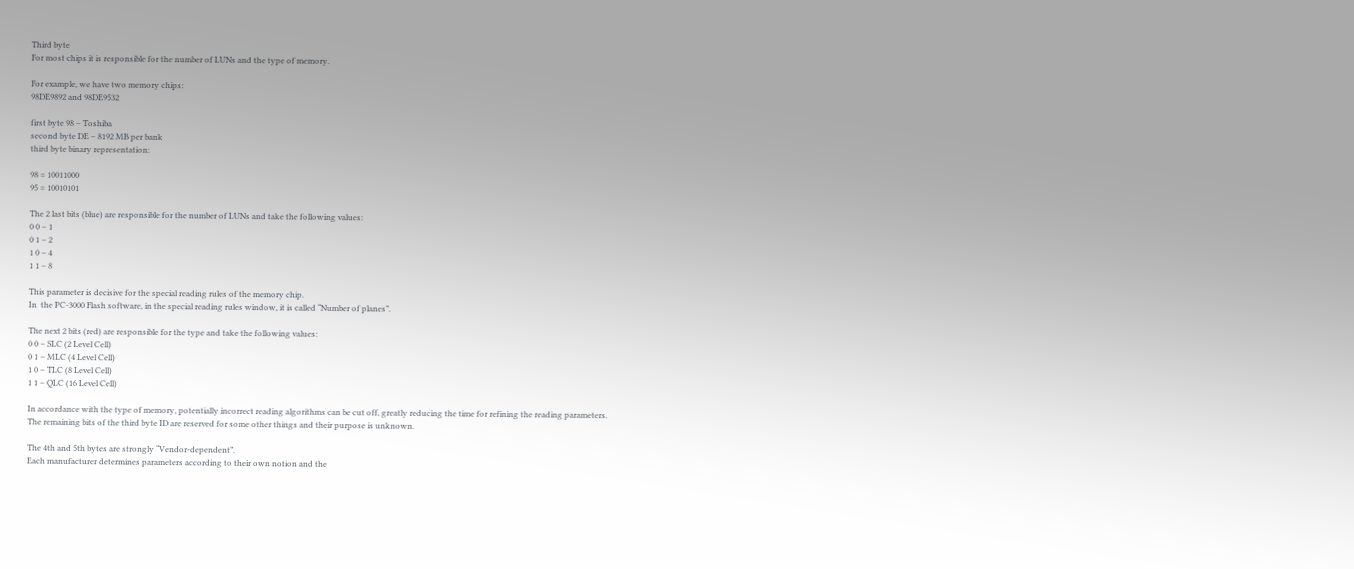Third byte
For most chips it is responsible for the number of LUNs and the type of memory.

For example, we have two memory chips:
98DE9892 and 98DE9532

first byte 98 – Toshiba
second byte DE – 8192 MB per bank
third byte binary representation:

98 = 10011000
95 = 10010101

The 2 last bits (blue) are responsible for the number of LUNs and take the following values:
0 0 – 1
0 1 – 2
1 0 – 4
1 1 – 8

This parameter is decisive for the special reading rules of the memory chip.
In  the PC-3000 Flash software, in the special reading rules window, it is called “Number of planes”.

The next 2 bits (red) are responsible for the type and take the following values:
0 0 – SLC (2 Level Cell)
0 1 – MLC (4 Level Cell)
1 0 – TLC (8 Level Cell)
1 1 – QLC (16 Level Cell)

In accordance with the type of memory, potentially incorrect reading algorithms can be cut off, greatly reducing the time for refining the reading parameters.
The remaining bits of the third byte ID are reserved for some other things and their purpose is unknown.

The 4th and 5th bytes are strongly “Vendor-dependent”.
Each manufacturer determines parameters according to their own notion and the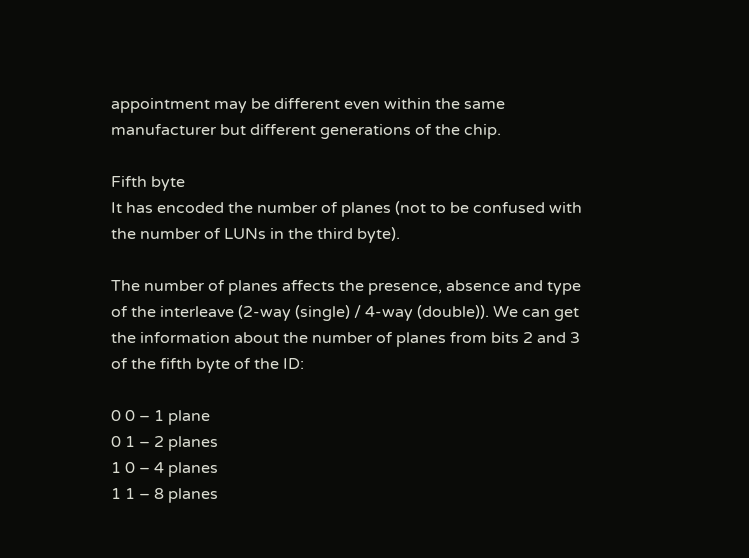appointment may be different even within the same manufacturer but different generations of the chip.

Fifth byte
It has encoded the number of planes (not to be confused with the number of LUNs in the third byte).

The number of planes affects the presence, absence and type of the interleave (2-way (single) / 4-way (double)). We can get the information about the number of planes from bits 2 and 3 of the fifth byte of the ID:

0 0 – 1 plane
0 1 – 2 planes
1 0 – 4 planes
1 1 – 8 planes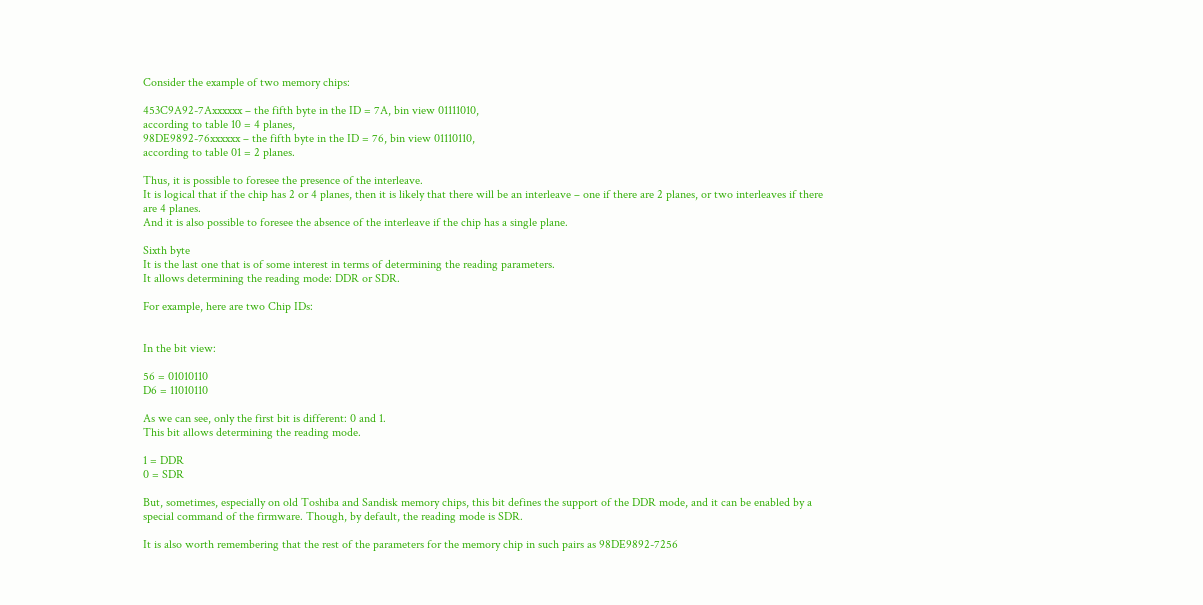Consider the example of two memory chips:

453C9A92-7Axxxxxx – the fifth byte in the ID = 7A, bin view 01111010,
according to table 10 = 4 planes,
98DE9892-76xxxxxx – the fifth byte in the ID = 76, bin view 01110110,
according to table 01 = 2 planes.

Thus, it is possible to foresee the presence of the interleave.
It is logical that if the chip has 2 or 4 planes, then it is likely that there will be an interleave – one if there are 2 planes, or two interleaves if there are 4 planes.
And it is also possible to foresee the absence of the interleave if the chip has a single plane.

Sixth byte
It is the last one that is of some interest in terms of determining the reading parameters.
It allows determining the reading mode: DDR or SDR.

For example, here are two Chip IDs:


In the bit view:

56 = 01010110
D6 = 11010110

As we can see, only the first bit is different: 0 and 1.
This bit allows determining the reading mode.

1 = DDR
0 = SDR

But, sometimes, especially on old Toshiba and Sandisk memory chips, this bit defines the support of the DDR mode, and it can be enabled by a special command of the firmware. Though, by default, the reading mode is SDR.

It is also worth remembering that the rest of the parameters for the memory chip in such pairs as 98DE9892-7256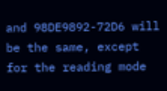and 98DE9892-72D6 will be the same, except for the reading mode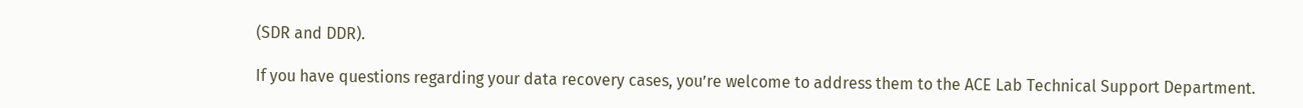(SDR and DDR).

If you have questions regarding your data recovery cases, you’re welcome to address them to the ACE Lab Technical Support Department.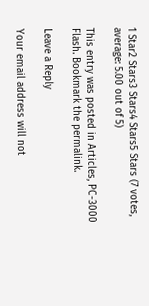1 Star2 Stars3 Stars4 Stars5 Stars (7 votes, average: 5.00 out of 5)

This entry was posted in Articles, PC-3000 Flash. Bookmark the permalink.

Leave a Reply

Your email address will not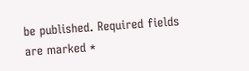be published. Required fields are marked *